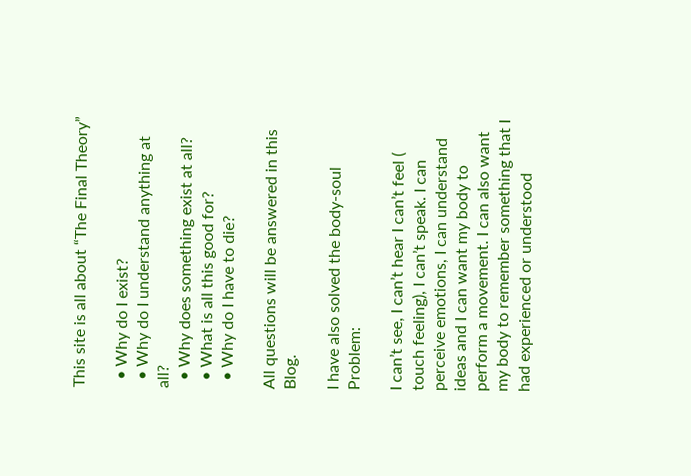This site is all about “The Final Theory”

  • Why do I exist?
  • Why do I understand anything at all?
  • Why does something exist at all?
  • What is all this good for?
  • Why do I have to die?

All questions will be answered in this Blog.

I have also solved the body-soul Problem:

I can’t see, I can’t hear I can’t feel ( touch feeling), I can’t speak. I can perceive emotions, I can understand ideas and I can want my body to perform a movement. I can also want my body to remember something that I had experienced or understood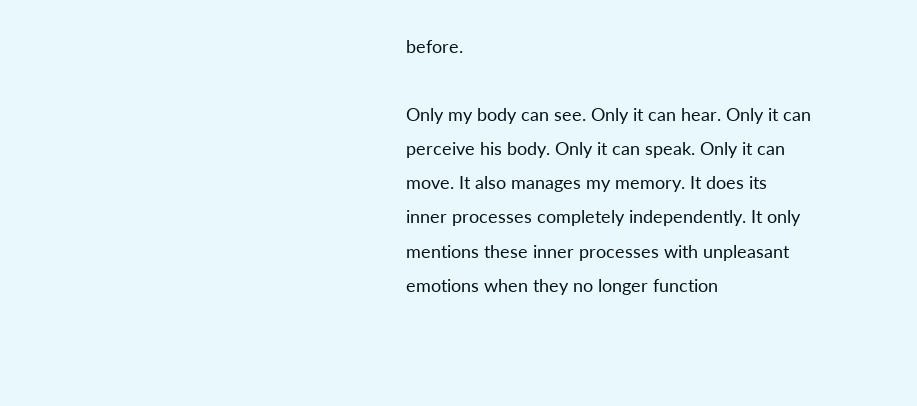before.

Only my body can see. Only it can hear. Only it can perceive his body. Only it can speak. Only it can move. It also manages my memory. It does its inner processes completely independently. It only mentions these inner processes with unpleasant emotions when they no longer function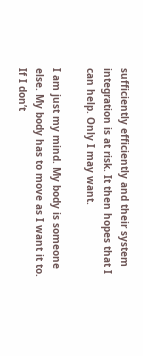sufficiently efficiently and their system integration is at risk. It then hopes that I can help. Only I may want.

I am just my mind. My body is someone else. My body has to move as I want it to. If I don’t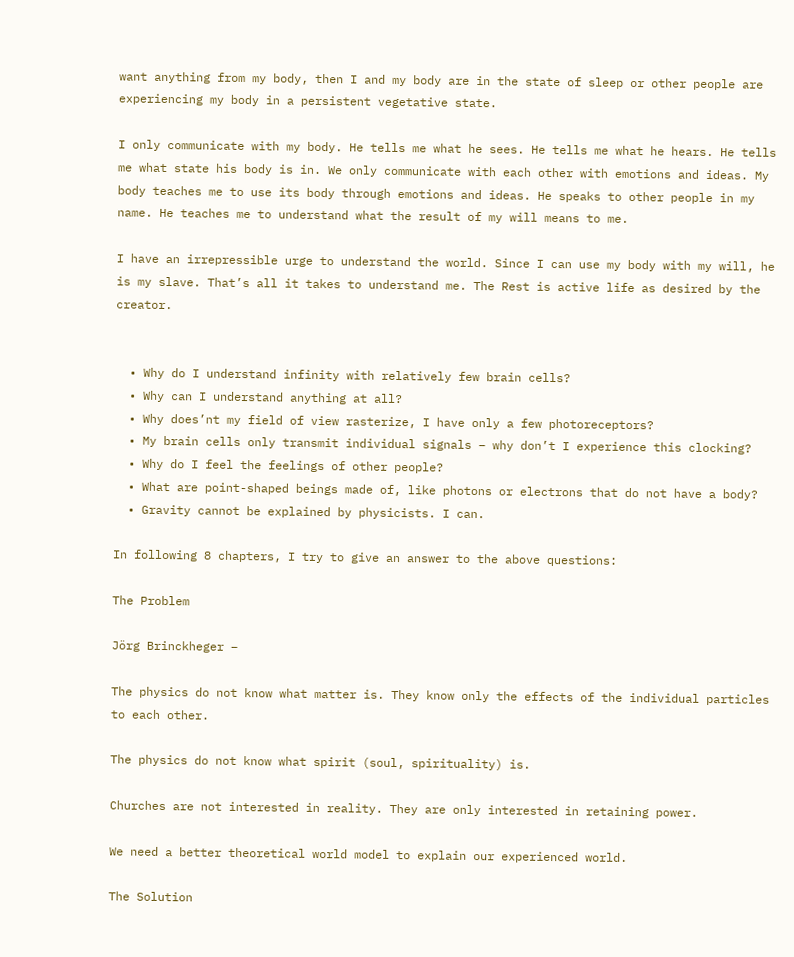want anything from my body, then I and my body are in the state of sleep or other people are experiencing my body in a persistent vegetative state.

I only communicate with my body. He tells me what he sees. He tells me what he hears. He tells me what state his body is in. We only communicate with each other with emotions and ideas. My body teaches me to use its body through emotions and ideas. He speaks to other people in my name. He teaches me to understand what the result of my will means to me.

I have an irrepressible urge to understand the world. Since I can use my body with my will, he is my slave. That’s all it takes to understand me. The Rest is active life as desired by the creator.


  • Why do I understand infinity with relatively few brain cells?
  • Why can I understand anything at all?
  • Why does’nt my field of view rasterize, I have only a few photoreceptors?
  • My brain cells only transmit individual signals – why don’t I experience this clocking?
  • Why do I feel the feelings of other people?
  • What are point-shaped beings made of, like photons or electrons that do not have a body?
  • Gravity cannot be explained by physicists. I can.

In following 8 chapters, I try to give an answer to the above questions:

The Problem

Jörg Brinckheger –

The physics do not know what matter is. They know only the effects of the individual particles to each other.

The physics do not know what spirit (soul, spirituality) is.

Churches are not interested in reality. They are only interested in retaining power.

We need a better theoretical world model to explain our experienced world.

The Solution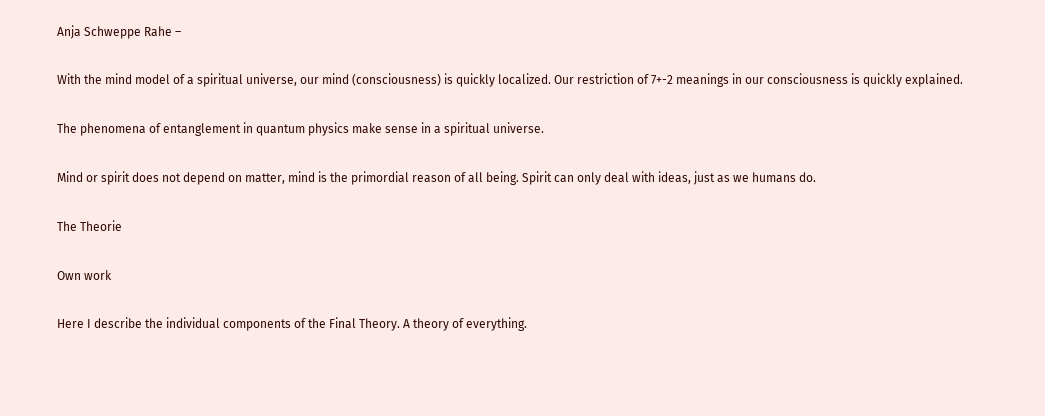Anja Schweppe Rahe –

With the mind model of a spiritual universe, our mind (consciousness) is quickly localized. Our restriction of 7+-2 meanings in our consciousness is quickly explained.

The phenomena of entanglement in quantum physics make sense in a spiritual universe.

Mind or spirit does not depend on matter, mind is the primordial reason of all being. Spirit can only deal with ideas, just as we humans do.

The Theorie

Own work

Here I describe the individual components of the Final Theory. A theory of everything.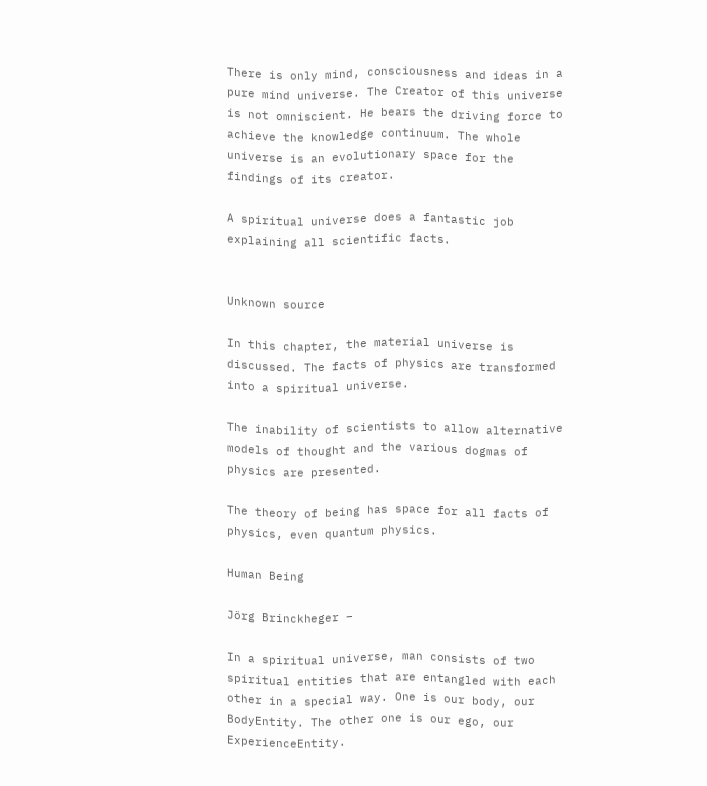There is only mind, consciousness and ideas in a pure mind universe. The Creator of this universe is not omniscient. He bears the driving force to achieve the knowledge continuum. The whole universe is an evolutionary space for the findings of its creator.

A spiritual universe does a fantastic job explaining all scientific facts.


Unknown source

In this chapter, the material universe is discussed. The facts of physics are transformed into a spiritual universe.

The inability of scientists to allow alternative models of thought and the various dogmas of physics are presented.

The theory of being has space for all facts of physics, even quantum physics.

Human Being

Jörg Brinckheger –

In a spiritual universe, man consists of two spiritual entities that are entangled with each other in a special way. One is our body, our BodyEntity. The other one is our ego, our ExperienceEntity.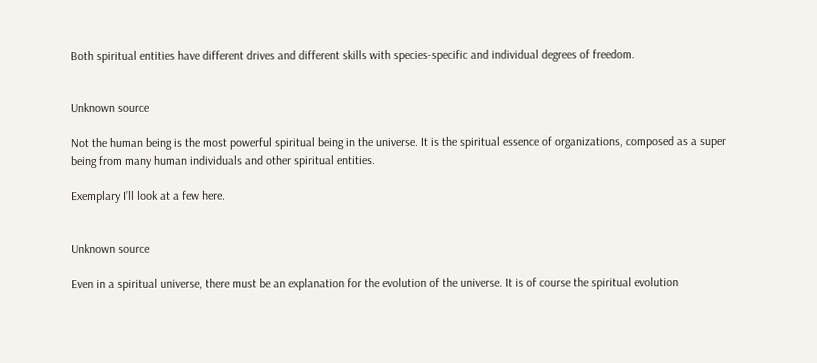Both spiritual entities have different drives and different skills with species-specific and individual degrees of freedom.


Unknown source

Not the human being is the most powerful spiritual being in the universe. It is the spiritual essence of organizations, composed as a super being from many human individuals and other spiritual entities.

Exemplary I’ll look at a few here.


Unknown source

Even in a spiritual universe, there must be an explanation for the evolution of the universe. It is of course the spiritual evolution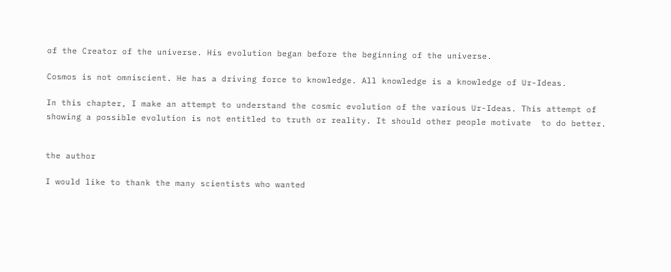of the Creator of the universe. His evolution began before the beginning of the universe.

Cosmos is not omniscient. He has a driving force to knowledge. All knowledge is a knowledge of Ur-Ideas.

In this chapter, I make an attempt to understand the cosmic evolution of the various Ur-Ideas. This attempt of showing a possible evolution is not entitled to truth or reality. It should other people motivate  to do better.


the author

I would like to thank the many scientists who wanted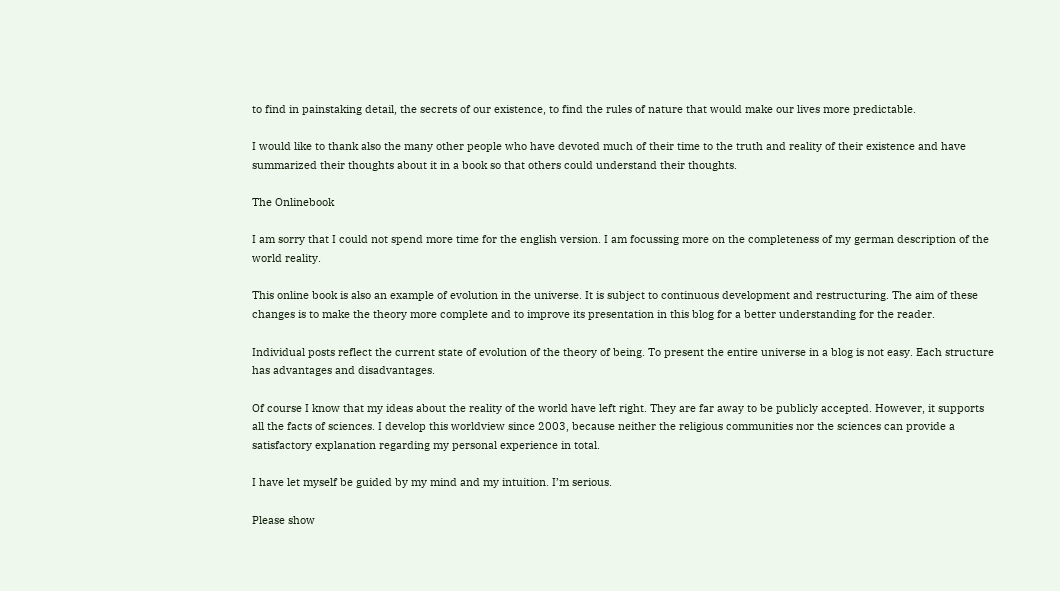to find in painstaking detail, the secrets of our existence, to find the rules of nature that would make our lives more predictable.

I would like to thank also the many other people who have devoted much of their time to the truth and reality of their existence and have summarized their thoughts about it in a book so that others could understand their thoughts.

The Onlinebook

I am sorry that I could not spend more time for the english version. I am focussing more on the completeness of my german description of the world reality.

This online book is also an example of evolution in the universe. It is subject to continuous development and restructuring. The aim of these changes is to make the theory more complete and to improve its presentation in this blog for a better understanding for the reader.

Individual posts reflect the current state of evolution of the theory of being. To present the entire universe in a blog is not easy. Each structure has advantages and disadvantages.

Of course I know that my ideas about the reality of the world have left right. They are far away to be publicly accepted. However, it supports all the facts of sciences. I develop this worldview since 2003, because neither the religious communities nor the sciences can provide a satisfactory explanation regarding my personal experience in total.

I have let myself be guided by my mind and my intuition. I’m serious.

Please show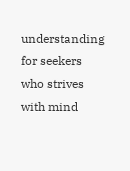understanding for seekers who strives with mind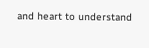and heart to understand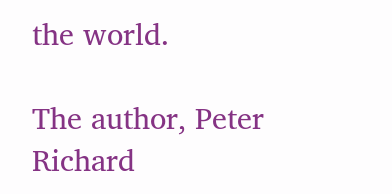the world.

The author, Peter Richard